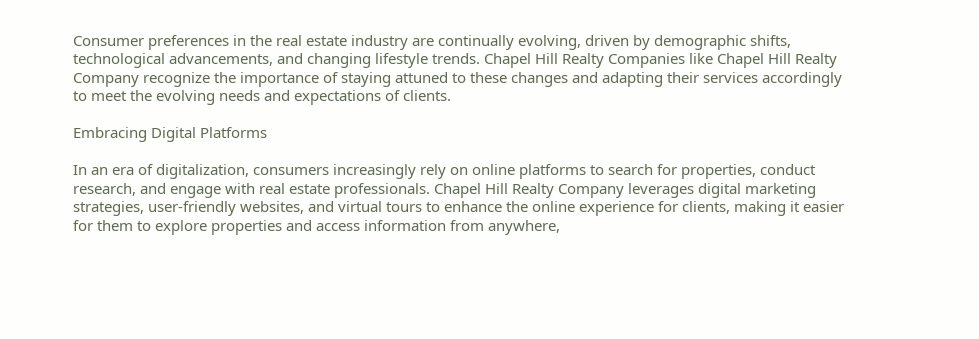Consumer preferences in the real estate industry are continually evolving, driven by demographic shifts, technological advancements, and changing lifestyle trends. Chapel Hill Realty Companies like Chapel Hill Realty Company recognize the importance of staying attuned to these changes and adapting their services accordingly to meet the evolving needs and expectations of clients.

Embracing Digital Platforms

In an era of digitalization, consumers increasingly rely on online platforms to search for properties, conduct research, and engage with real estate professionals. Chapel Hill Realty Company leverages digital marketing strategies, user-friendly websites, and virtual tours to enhance the online experience for clients, making it easier for them to explore properties and access information from anywhere,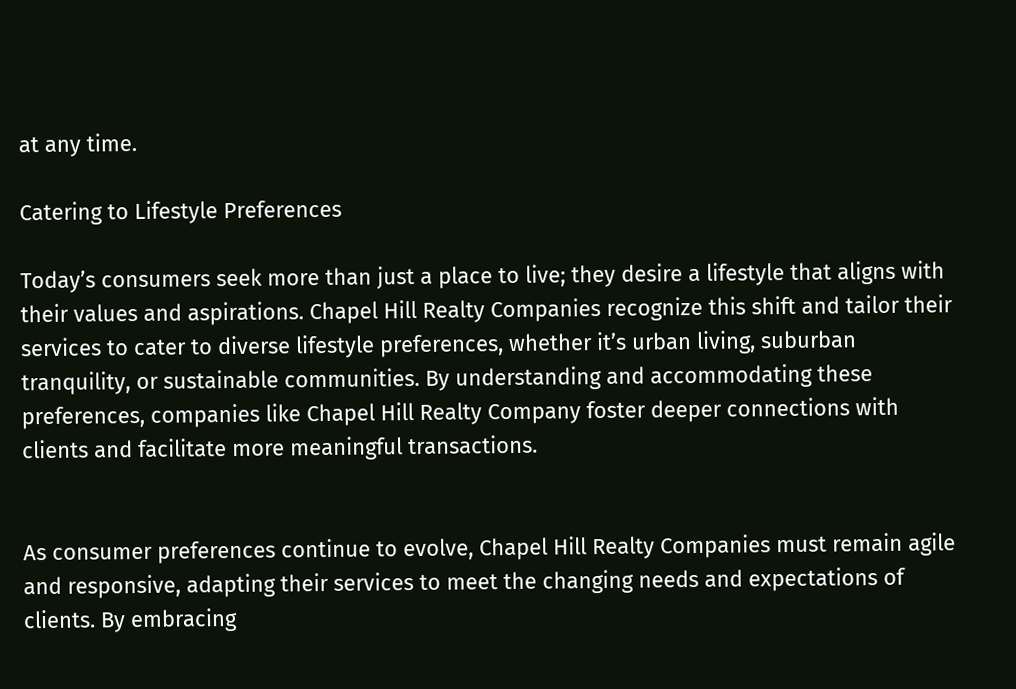at any time.

Catering to Lifestyle Preferences

Today’s consumers seek more than just a place to live; they desire a lifestyle that aligns with their values and aspirations. Chapel Hill Realty Companies recognize this shift and tailor their services to cater to diverse lifestyle preferences, whether it’s urban living, suburban tranquility, or sustainable communities. By understanding and accommodating these preferences, companies like Chapel Hill Realty Company foster deeper connections with clients and facilitate more meaningful transactions.


As consumer preferences continue to evolve, Chapel Hill Realty Companies must remain agile and responsive, adapting their services to meet the changing needs and expectations of clients. By embracing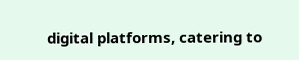digital platforms, catering to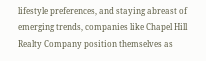lifestyle preferences, and staying abreast of emerging trends, companies like Chapel Hill Realty Company position themselves as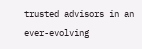trusted advisors in an ever-evolving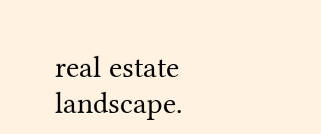real estate landscape.